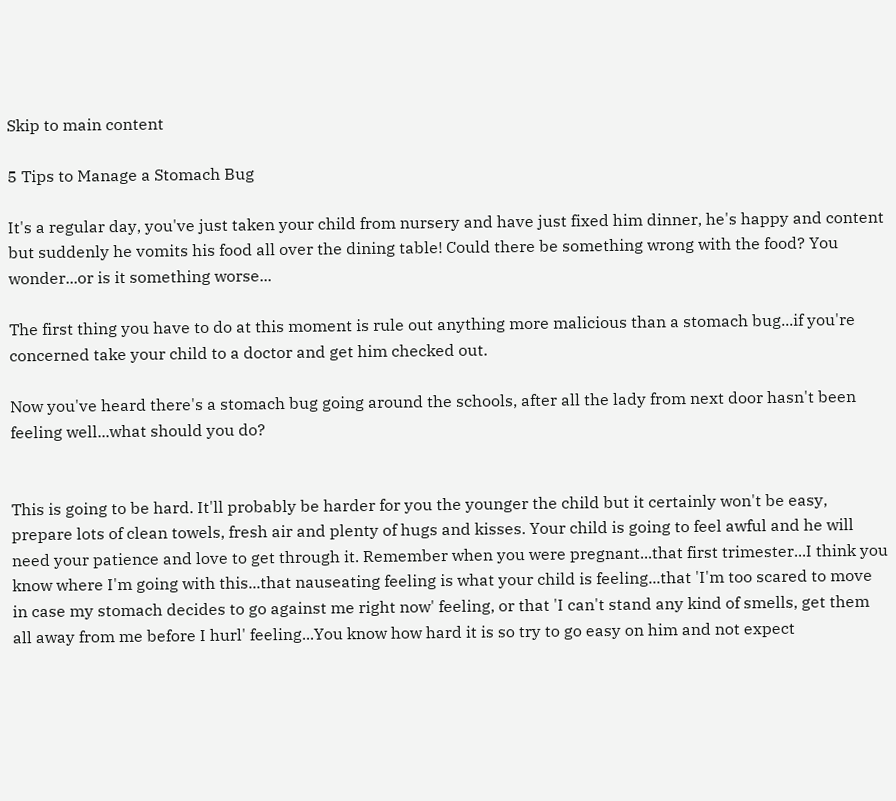Skip to main content

5 Tips to Manage a Stomach Bug

It's a regular day, you've just taken your child from nursery and have just fixed him dinner, he's happy and content but suddenly he vomits his food all over the dining table! Could there be something wrong with the food? You wonder...or is it something worse...

The first thing you have to do at this moment is rule out anything more malicious than a stomach bug...if you're concerned take your child to a doctor and get him checked out.

Now you've heard there's a stomach bug going around the schools, after all the lady from next door hasn't been feeling well...what should you do?


This is going to be hard. It'll probably be harder for you the younger the child but it certainly won't be easy, prepare lots of clean towels, fresh air and plenty of hugs and kisses. Your child is going to feel awful and he will need your patience and love to get through it. Remember when you were pregnant...that first trimester...I think you know where I'm going with this...that nauseating feeling is what your child is feeling...that 'I'm too scared to move in case my stomach decides to go against me right now' feeling, or that 'I can't stand any kind of smells, get them all away from me before I hurl' feeling...You know how hard it is so try to go easy on him and not expect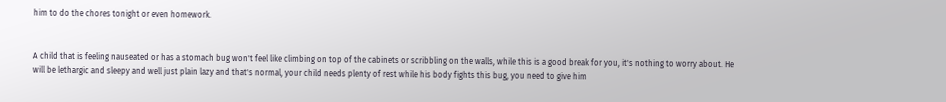him to do the chores tonight or even homework.


A child that is feeling nauseated or has a stomach bug won't feel like climbing on top of the cabinets or scribbling on the walls, while this is a good break for you, it's nothing to worry about. He will be lethargic and sleepy and well just plain lazy and that's normal, your child needs plenty of rest while his body fights this bug, you need to give him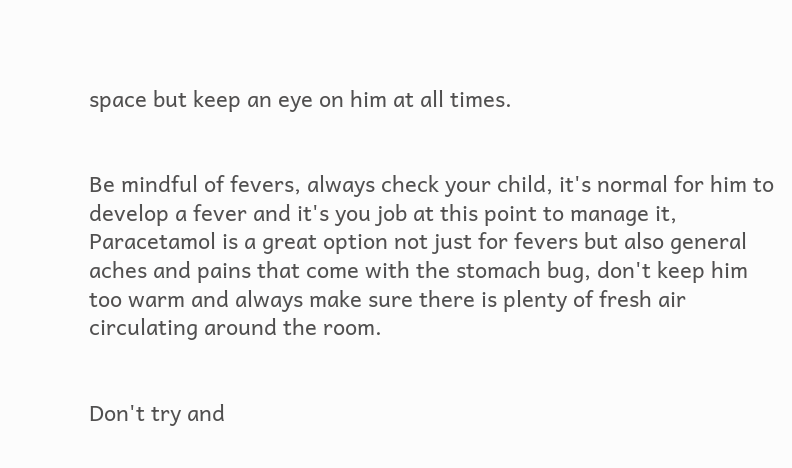space but keep an eye on him at all times.


Be mindful of fevers, always check your child, it's normal for him to develop a fever and it's you job at this point to manage it, Paracetamol is a great option not just for fevers but also general aches and pains that come with the stomach bug, don't keep him too warm and always make sure there is plenty of fresh air circulating around the room.


Don't try and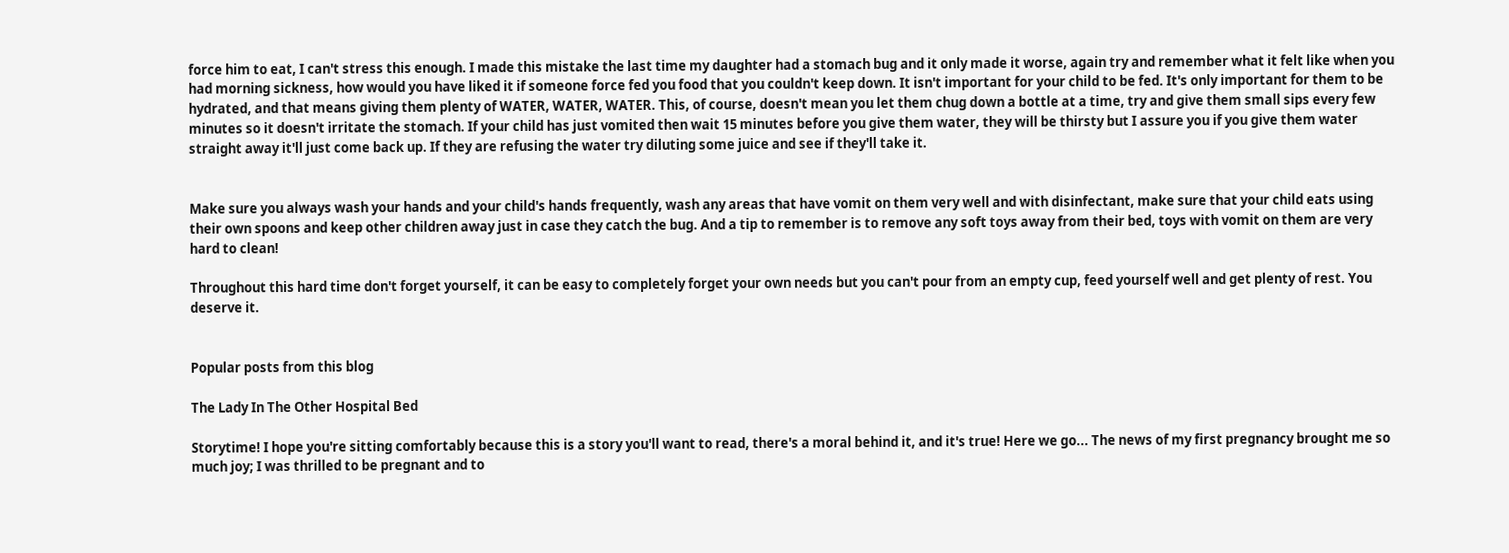force him to eat, I can't stress this enough. I made this mistake the last time my daughter had a stomach bug and it only made it worse, again try and remember what it felt like when you had morning sickness, how would you have liked it if someone force fed you food that you couldn't keep down. It isn't important for your child to be fed. It's only important for them to be hydrated, and that means giving them plenty of WATER, WATER, WATER. This, of course, doesn't mean you let them chug down a bottle at a time, try and give them small sips every few minutes so it doesn't irritate the stomach. If your child has just vomited then wait 15 minutes before you give them water, they will be thirsty but I assure you if you give them water straight away it'll just come back up. If they are refusing the water try diluting some juice and see if they'll take it.


Make sure you always wash your hands and your child's hands frequently, wash any areas that have vomit on them very well and with disinfectant, make sure that your child eats using their own spoons and keep other children away just in case they catch the bug. And a tip to remember is to remove any soft toys away from their bed, toys with vomit on them are very hard to clean!

Throughout this hard time don't forget yourself, it can be easy to completely forget your own needs but you can't pour from an empty cup, feed yourself well and get plenty of rest. You deserve it.


Popular posts from this blog

The Lady In The Other Hospital Bed

Storytime! I hope you're sitting comfortably because this is a story you'll want to read, there's a moral behind it, and it's true! Here we go... The news of my first pregnancy brought me so much joy; I was thrilled to be pregnant and to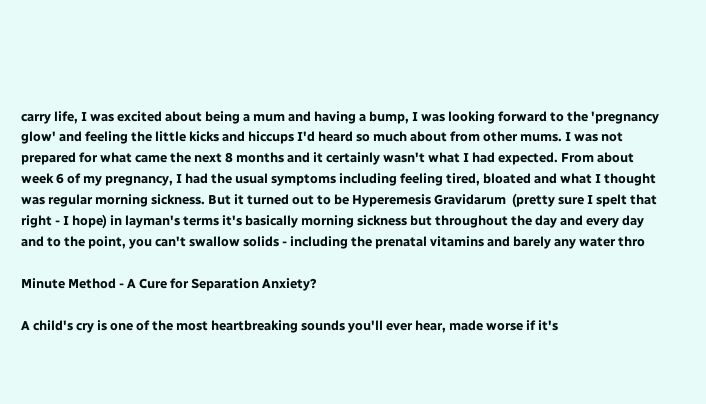carry life, I was excited about being a mum and having a bump, I was looking forward to the 'pregnancy glow' and feeling the little kicks and hiccups I'd heard so much about from other mums. I was not prepared for what came the next 8 months and it certainly wasn't what I had expected. From about week 6 of my pregnancy, I had the usual symptoms including feeling tired, bloated and what I thought was regular morning sickness. But it turned out to be Hyperemesis Gravidarum  (pretty sure I spelt that right - I hope) in layman's terms it's basically morning sickness but throughout the day and every day and to the point, you can't swallow solids - including the prenatal vitamins and barely any water thro

Minute Method - A Cure for Separation Anxiety?

A child's cry is one of the most heartbreaking sounds you'll ever hear, made worse if it's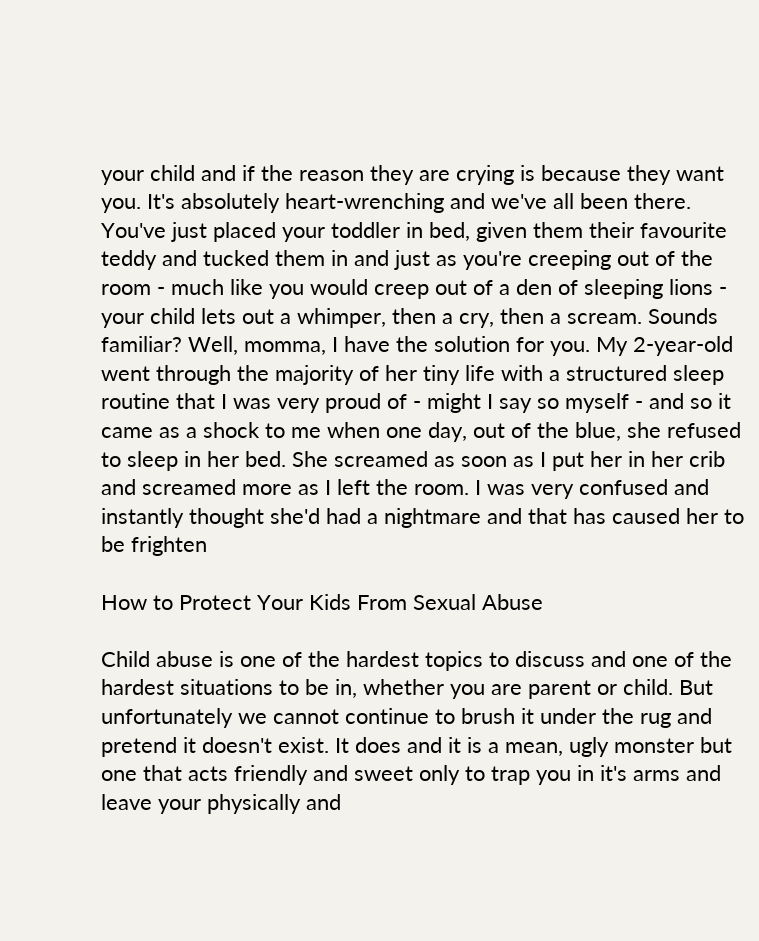your child and if the reason they are crying is because they want you. It's absolutely heart-wrenching and we've all been there. You've just placed your toddler in bed, given them their favourite teddy and tucked them in and just as you're creeping out of the room - much like you would creep out of a den of sleeping lions - your child lets out a whimper, then a cry, then a scream. Sounds familiar? Well, momma, I have the solution for you. My 2-year-old went through the majority of her tiny life with a structured sleep routine that I was very proud of - might I say so myself - and so it came as a shock to me when one day, out of the blue, she refused to sleep in her bed. She screamed as soon as I put her in her crib and screamed more as I left the room. I was very confused and instantly thought she'd had a nightmare and that has caused her to be frighten

How to Protect Your Kids From Sexual Abuse

Child abuse is one of the hardest topics to discuss and one of the hardest situations to be in, whether you are parent or child. But unfortunately we cannot continue to brush it under the rug and pretend it doesn't exist. It does and it is a mean, ugly monster but one that acts friendly and sweet only to trap you in it's arms and leave your physically and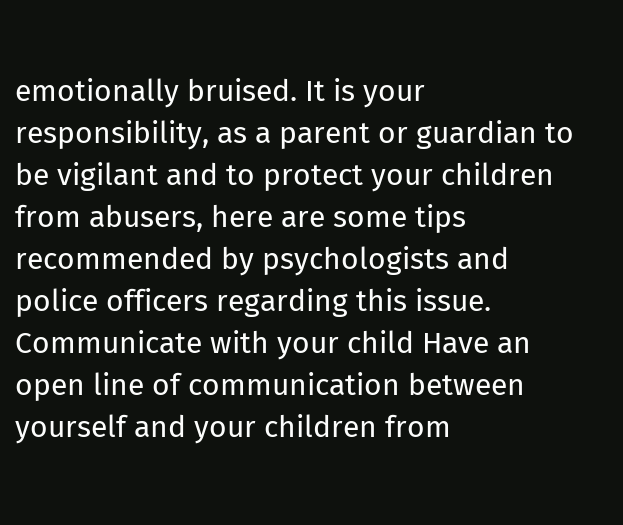emotionally bruised. It is your responsibility, as a parent or guardian to be vigilant and to protect your children from abusers, here are some tips recommended by psychologists and police officers regarding this issue. Communicate with your child Have an open line of communication between yourself and your children from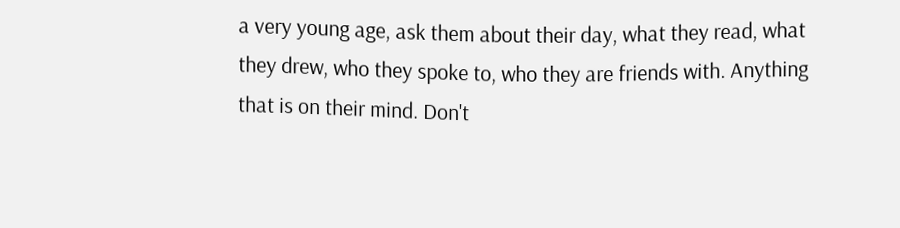a very young age, ask them about their day, what they read, what they drew, who they spoke to, who they are friends with. Anything that is on their mind. Don't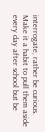interrogate, rather be curious. Make it a habit to pull them aside every day after school but be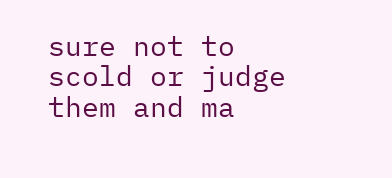sure not to scold or judge them and ma